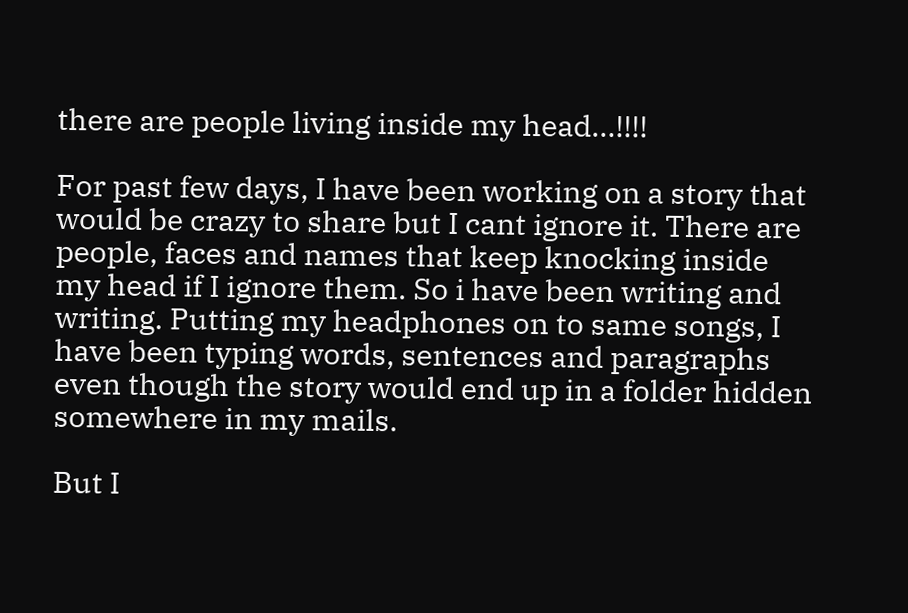there are people living inside my head…!!!!

For past few days, I have been working on a story that would be crazy to share but I cant ignore it. There are people, faces and names that keep knocking inside my head if I ignore them. So i have been writing and writing. Putting my headphones on to same songs, I have been typing words, sentences and paragraphs even though the story would end up in a folder hidden somewhere in my mails.

But I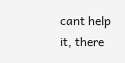cant help it, there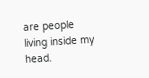are people living inside my head.